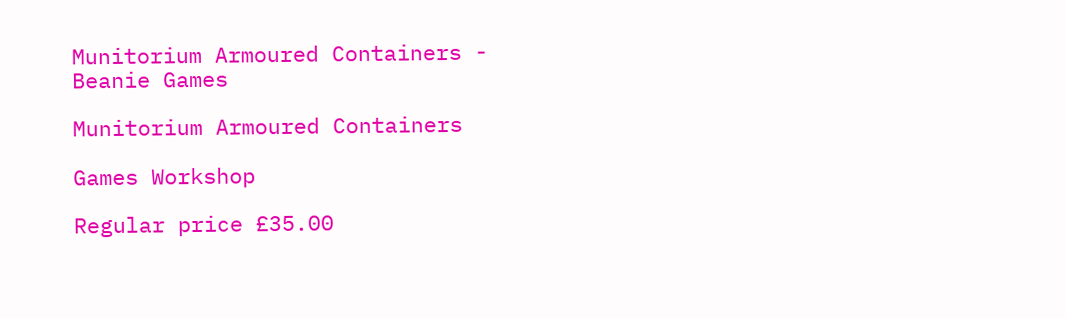Munitorium Armoured Containers - Beanie Games

Munitorium Armoured Containers

Games Workshop

Regular price £35.00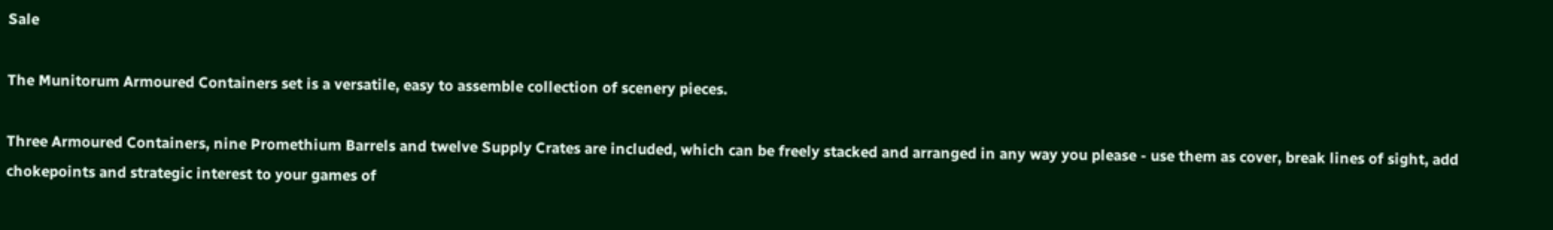Sale

The Munitorum Armoured Containers set is a versatile, easy to assemble collection of scenery pieces.

Three Armoured Containers, nine Promethium Barrels and twelve Supply Crates are included, which can be freely stacked and arranged in any way you please - use them as cover, break lines of sight, add chokepoints and strategic interest to your games of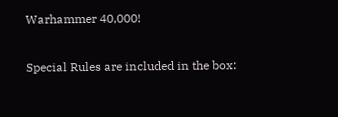Warhammer 40,000!

Special Rules are included in the box: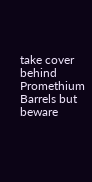take cover behind Promethium Barrels but beware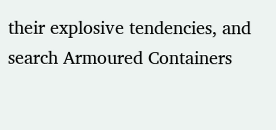their explosive tendencies, and search Armoured Containers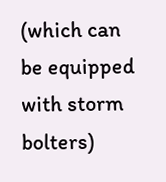(which can be equipped with storm bolters)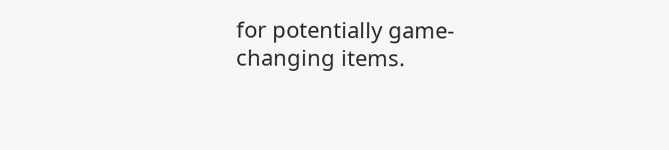for potentially game-changing items.